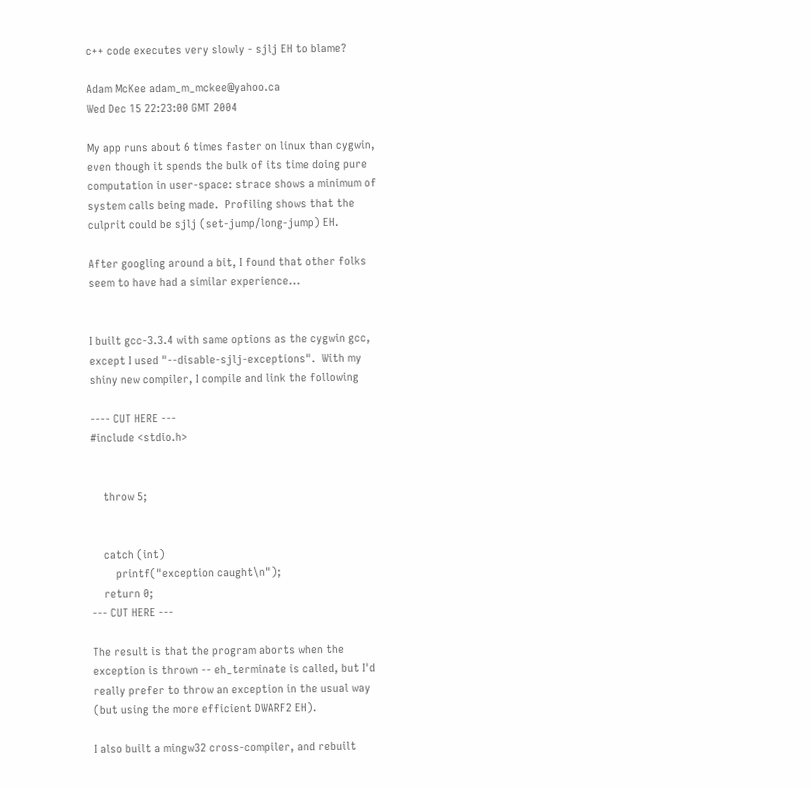c++ code executes very slowly - sjlj EH to blame?

Adam McKee adam_m_mckee@yahoo.ca
Wed Dec 15 22:23:00 GMT 2004

My app runs about 6 times faster on linux than cygwin,
even though it spends the bulk of its time doing pure
computation in user-space: strace shows a minimum of
system calls being made.  Profiling shows that the
culprit could be sjlj (set-jump/long-jump) EH.

After googling around a bit, I found that other folks
seem to have had a similar experience...


I built gcc-3.3.4 with same options as the cygwin gcc,
except I used "--disable-sjlj-exceptions".  With my
shiny new compiler, I compile and link the following

---- CUT HERE ---
#include <stdio.h>


    throw 5;


    catch (int)
        printf("exception caught\n");
    return 0;
--- CUT HERE ---

The result is that the program aborts when the
exception is thrown -- eh_terminate is called, but I'd
really prefer to throw an exception in the usual way
(but using the more efficient DWARF2 EH).

I also built a mingw32 cross-compiler, and rebuilt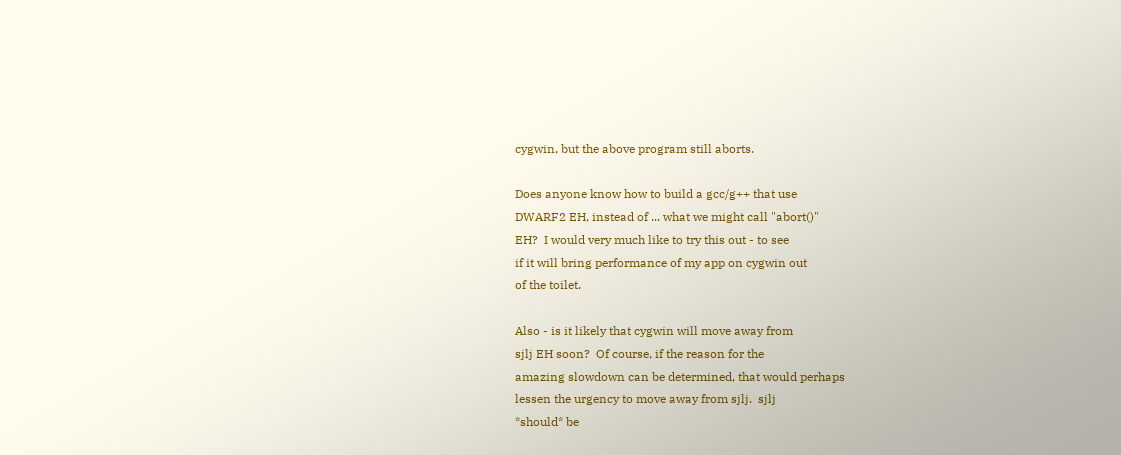cygwin, but the above program still aborts.

Does anyone know how to build a gcc/g++ that use
DWARF2 EH, instead of ... what we might call "abort()"
EH?  I would very much like to try this out - to see
if it will bring performance of my app on cygwin out
of the toilet.

Also - is it likely that cygwin will move away from
sjlj EH soon?  Of course, if the reason for the
amazing slowdown can be determined, that would perhaps
lessen the urgency to move away from sjlj.  sjlj
*should* be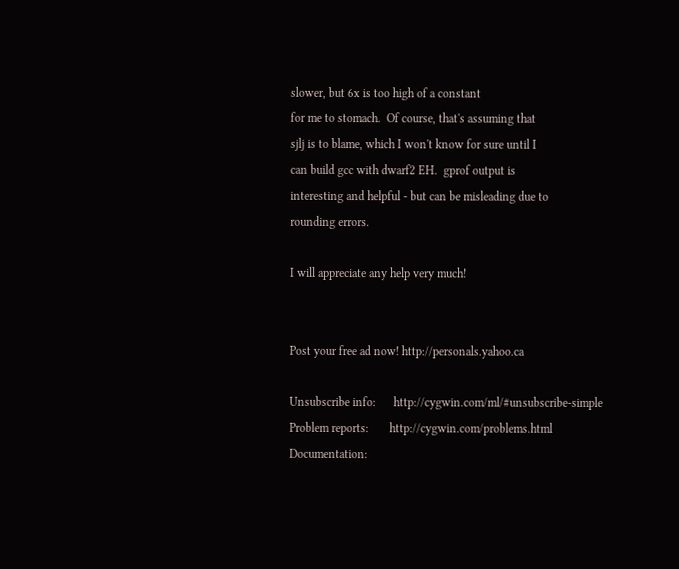slower, but 6x is too high of a constant
for me to stomach.  Of course, that's assuming that
sjlj is to blame, which I won't know for sure until I
can build gcc with dwarf2 EH.  gprof output is
interesting and helpful - but can be misleading due to
rounding errors.

I will appreciate any help very much!


Post your free ad now! http://personals.yahoo.ca

Unsubscribe info:      http://cygwin.com/ml/#unsubscribe-simple
Problem reports:       http://cygwin.com/problems.html
Documentation: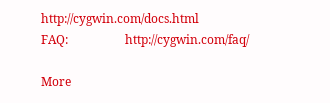http://cygwin.com/docs.html
FAQ:                   http://cygwin.com/faq/

More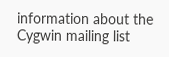information about the Cygwin mailing list